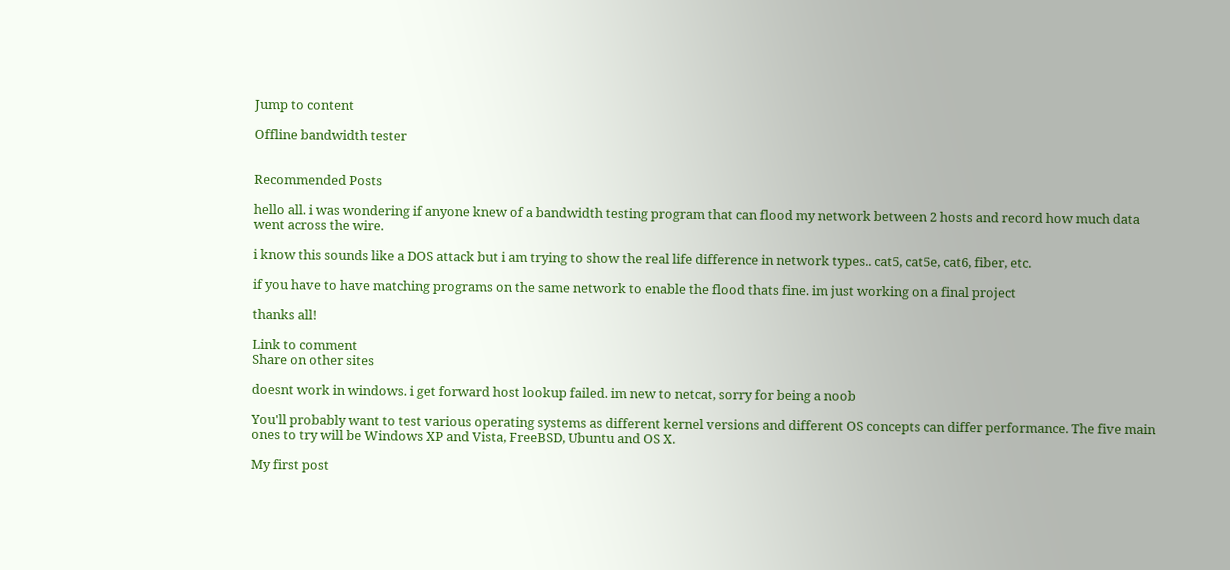Jump to content

Offline bandwidth tester


Recommended Posts

hello all. i was wondering if anyone knew of a bandwidth testing program that can flood my network between 2 hosts and record how much data went across the wire.

i know this sounds like a DOS attack but i am trying to show the real life difference in network types.. cat5, cat5e, cat6, fiber, etc.

if you have to have matching programs on the same network to enable the flood thats fine. im just working on a final project

thanks all!

Link to comment
Share on other sites

doesnt work in windows. i get forward host lookup failed. im new to netcat, sorry for being a noob

You'll probably want to test various operating systems as different kernel versions and different OS concepts can differ performance. The five main ones to try will be Windows XP and Vista, FreeBSD, Ubuntu and OS X.

My first post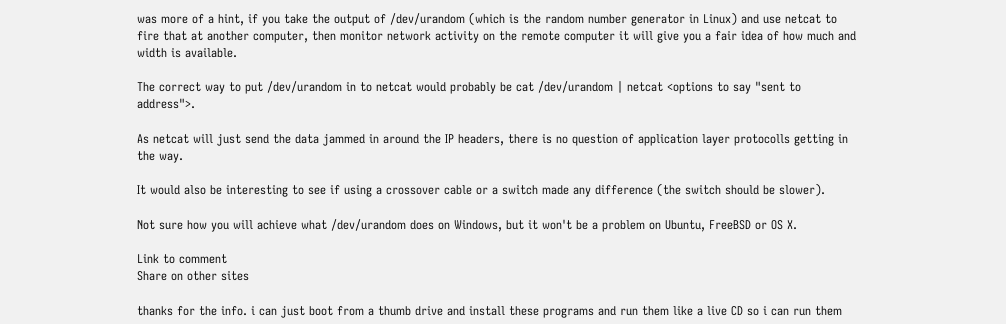was more of a hint, if you take the output of /dev/urandom (which is the random number generator in Linux) and use netcat to fire that at another computer, then monitor network activity on the remote computer it will give you a fair idea of how much and width is available.

The correct way to put /dev/urandom in to netcat would probably be cat /dev/urandom | netcat <options to say "sent to address">.

As netcat will just send the data jammed in around the IP headers, there is no question of application layer protocolls getting in the way.

It would also be interesting to see if using a crossover cable or a switch made any difference (the switch should be slower).

Not sure how you will achieve what /dev/urandom does on Windows, but it won't be a problem on Ubuntu, FreeBSD or OS X.

Link to comment
Share on other sites

thanks for the info. i can just boot from a thumb drive and install these programs and run them like a live CD so i can run them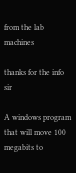from the lab machines

thanks for the info sir

A windows program that will move 100 megabits to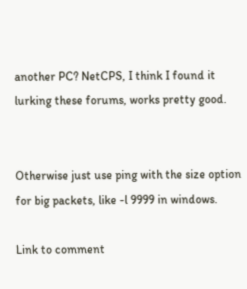another PC? NetCPS, I think I found it lurking these forums, works pretty good.


Otherwise just use ping with the size option for big packets, like -l 9999 in windows.

Link to comment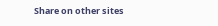Share on other sites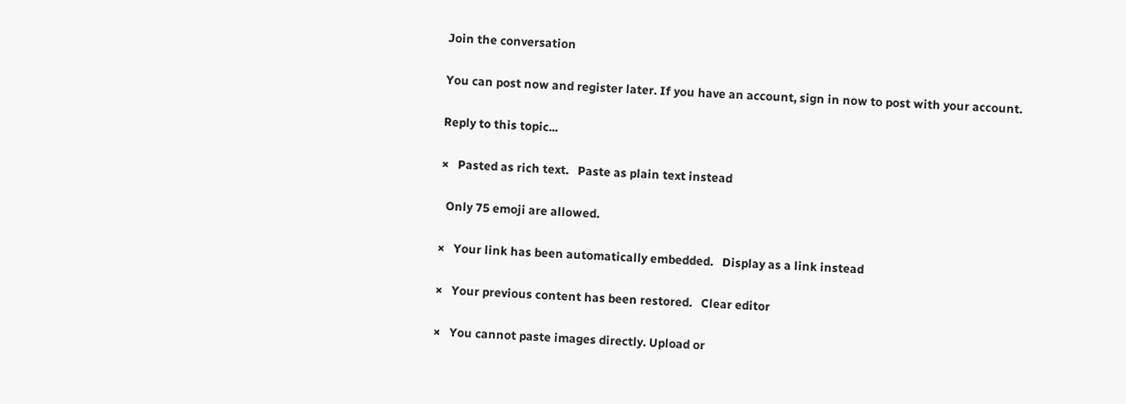Join the conversation

You can post now and register later. If you have an account, sign in now to post with your account.

Reply to this topic...

×   Pasted as rich text.   Paste as plain text instead

  Only 75 emoji are allowed.

×   Your link has been automatically embedded.   Display as a link instead

×   Your previous content has been restored.   Clear editor

×   You cannot paste images directly. Upload or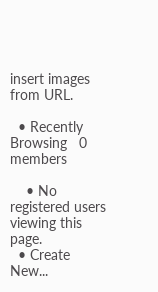insert images from URL.

  • Recently Browsing   0 members

    • No registered users viewing this page.
  • Create New...